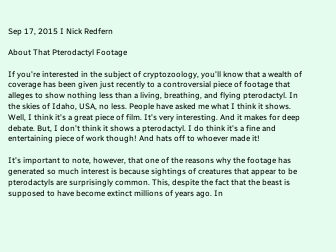Sep 17, 2015 I Nick Redfern

About That Pterodactyl Footage

If you're interested in the subject of cryptozoology, you'll know that a wealth of coverage has been given just recently to a controversial piece of footage that alleges to show nothing less than a living, breathing, and flying pterodactyl. In the skies of Idaho, USA, no less. People have asked me what I think it shows. Well, I think it's a great piece of film. It's very interesting. And it makes for deep debate. But, I don't think it shows a pterodactyl. I do think it's a fine and entertaining piece of work though! And hats off to whoever made it!

It's important to note, however, that one of the reasons why the footage has generated so much interest is because sightings of creatures that appear to be pterodactyls are surprisingly common. This, despite the fact that the beast is supposed to have become extinct millions of years ago. In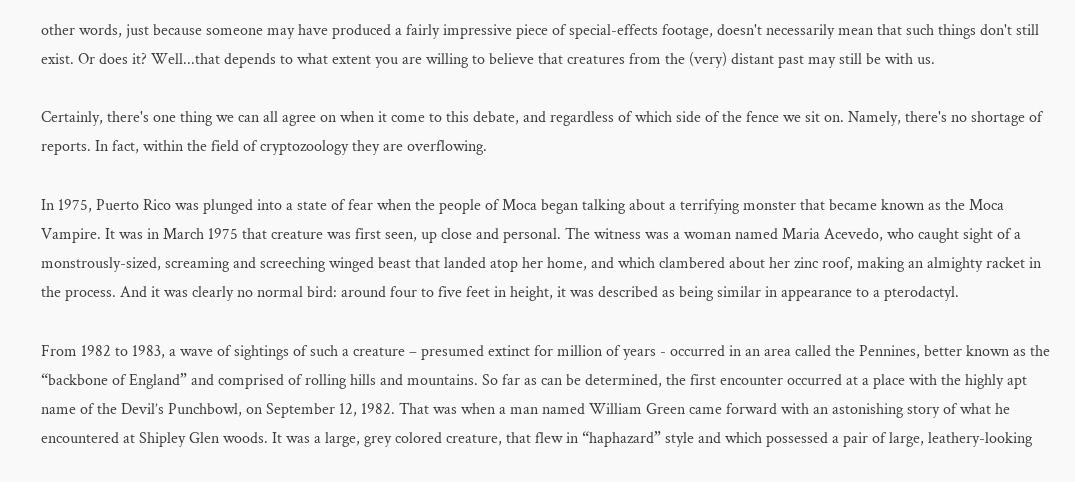other words, just because someone may have produced a fairly impressive piece of special-effects footage, doesn't necessarily mean that such things don't still exist. Or does it? Well...that depends to what extent you are willing to believe that creatures from the (very) distant past may still be with us.

Certainly, there's one thing we can all agree on when it come to this debate, and regardless of which side of the fence we sit on. Namely, there's no shortage of reports. In fact, within the field of cryptozoology they are overflowing.

In 1975, Puerto Rico was plunged into a state of fear when the people of Moca began talking about a terrifying monster that became known as the Moca Vampire. It was in March 1975 that creature was first seen, up close and personal. The witness was a woman named Maria Acevedo, who caught sight of a monstrously-sized, screaming and screeching winged beast that landed atop her home, and which clambered about her zinc roof, making an almighty racket in the process. And it was clearly no normal bird: around four to five feet in height, it was described as being similar in appearance to a pterodactyl.

From 1982 to 1983, a wave of sightings of such a creature – presumed extinct for million of years - occurred in an area called the Pennines, better known as the “backbone of England” and comprised of rolling hills and mountains. So far as can be determined, the first encounter occurred at a place with the highly apt name of the Devil’s Punchbowl, on September 12, 1982. That was when a man named William Green came forward with an astonishing story of what he encountered at Shipley Glen woods. It was a large, grey colored creature, that flew in “haphazard” style and which possessed a pair of large, leathery-looking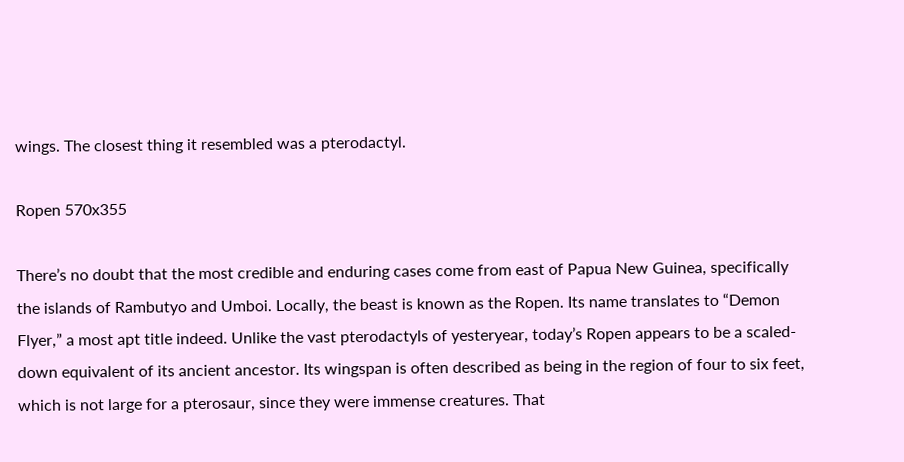wings. The closest thing it resembled was a pterodactyl.

Ropen 570x355

There’s no doubt that the most credible and enduring cases come from east of Papua New Guinea, specifically the islands of Rambutyo and Umboi. Locally, the beast is known as the Ropen. Its name translates to “Demon Flyer,” a most apt title indeed. Unlike the vast pterodactyls of yesteryear, today’s Ropen appears to be a scaled-down equivalent of its ancient ancestor. Its wingspan is often described as being in the region of four to six feet, which is not large for a pterosaur, since they were immense creatures. That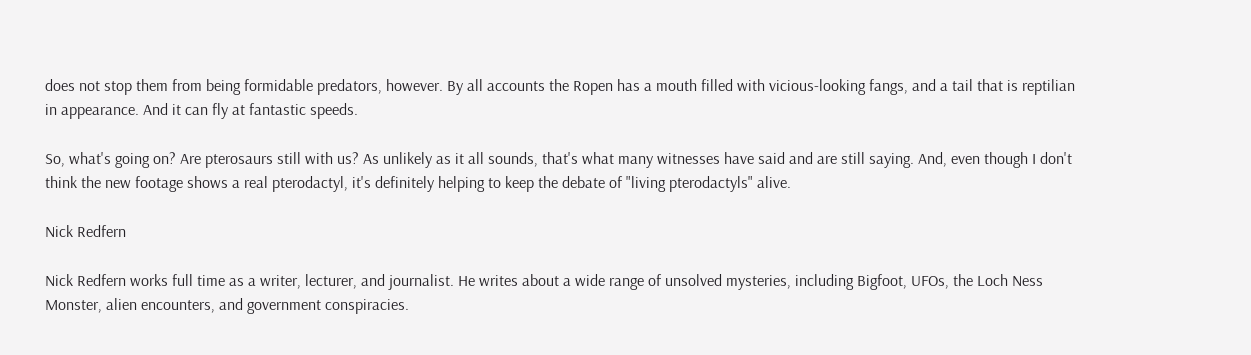does not stop them from being formidable predators, however. By all accounts the Ropen has a mouth filled with vicious-looking fangs, and a tail that is reptilian in appearance. And it can fly at fantastic speeds.

So, what's going on? Are pterosaurs still with us? As unlikely as it all sounds, that's what many witnesses have said and are still saying. And, even though I don't think the new footage shows a real pterodactyl, it's definitely helping to keep the debate of "living pterodactyls" alive.

Nick Redfern

Nick Redfern works full time as a writer, lecturer, and journalist. He writes about a wide range of unsolved mysteries, including Bigfoot, UFOs, the Loch Ness Monster, alien encounters, and government conspiracies.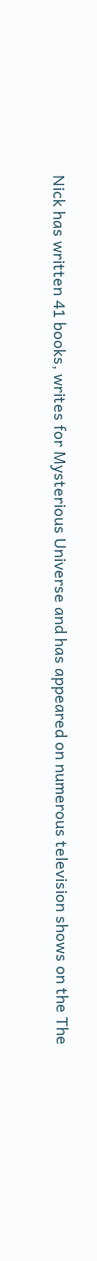Nick has written 41 books, writes for Mysterious Universe and has appeared on numerous television shows on the The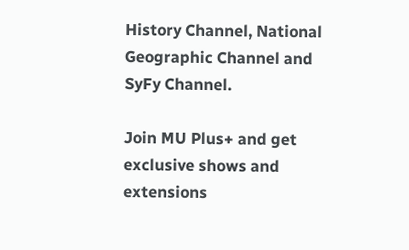History Channel, National Geographic Channel and SyFy Channel.

Join MU Plus+ and get exclusive shows and extensions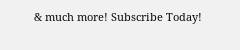& much more! Subscribe Today!